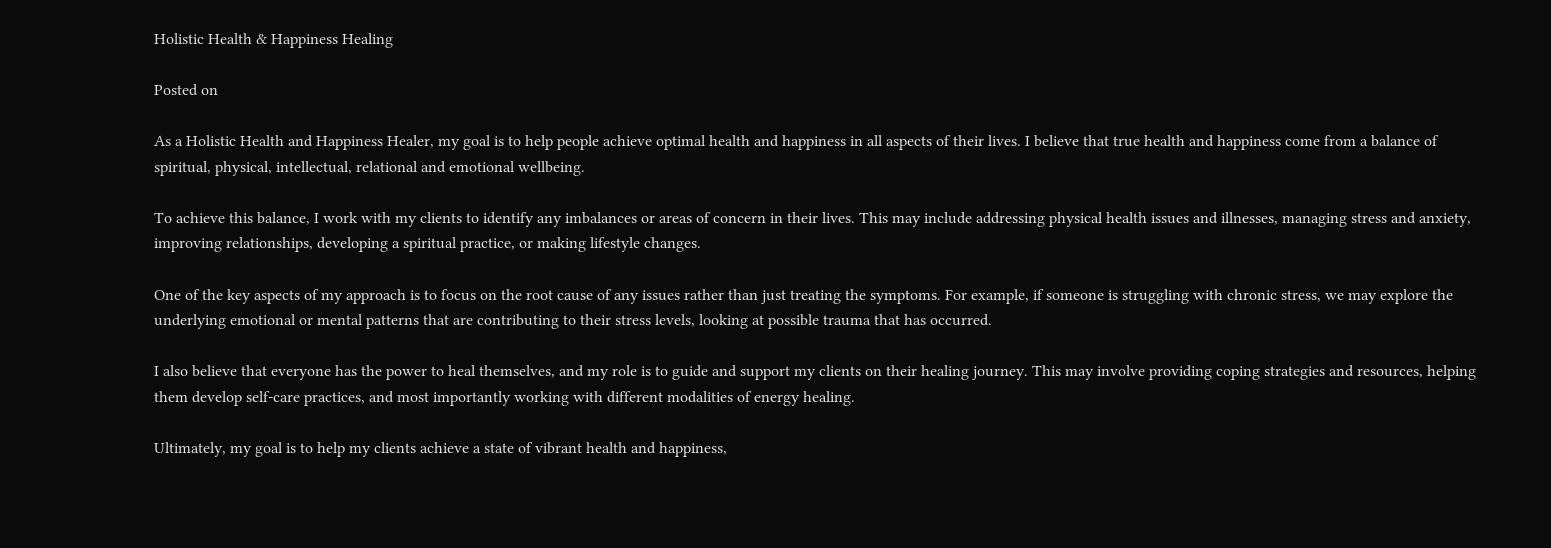Holistic Health & Happiness Healing

Posted on

As a Holistic Health and Happiness Healer, my goal is to help people achieve optimal health and happiness in all aspects of their lives. I believe that true health and happiness come from a balance of spiritual, physical, intellectual, relational and emotional wellbeing.

To achieve this balance, I work with my clients to identify any imbalances or areas of concern in their lives. This may include addressing physical health issues and illnesses, managing stress and anxiety, improving relationships, developing a spiritual practice, or making lifestyle changes.

One of the key aspects of my approach is to focus on the root cause of any issues rather than just treating the symptoms. For example, if someone is struggling with chronic stress, we may explore the underlying emotional or mental patterns that are contributing to their stress levels, looking at possible trauma that has occurred.

I also believe that everyone has the power to heal themselves, and my role is to guide and support my clients on their healing journey. This may involve providing coping strategies and resources, helping them develop self-care practices, and most importantly working with different modalities of energy healing.

Ultimately, my goal is to help my clients achieve a state of vibrant health and happiness,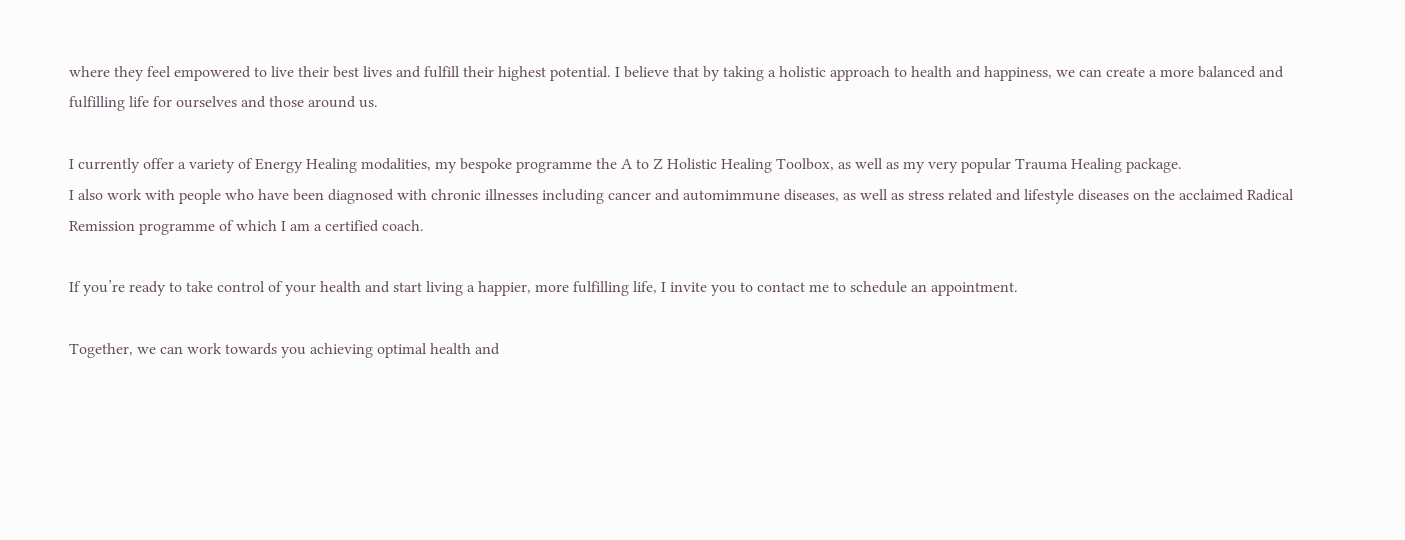where they feel empowered to live their best lives and fulfill their highest potential. I believe that by taking a holistic approach to health and happiness, we can create a more balanced and fulfilling life for ourselves and those around us.

I currently offer a variety of Energy Healing modalities, my bespoke programme the A to Z Holistic Healing Toolbox, as well as my very popular Trauma Healing package.
I also work with people who have been diagnosed with chronic illnesses including cancer and automimmune diseases, as well as stress related and lifestyle diseases on the acclaimed Radical Remission programme of which I am a certified coach.

If you’re ready to take control of your health and start living a happier, more fulfilling life, I invite you to contact me to schedule an appointment.

Together, we can work towards you achieving optimal health and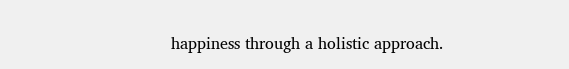happiness through a holistic approach.